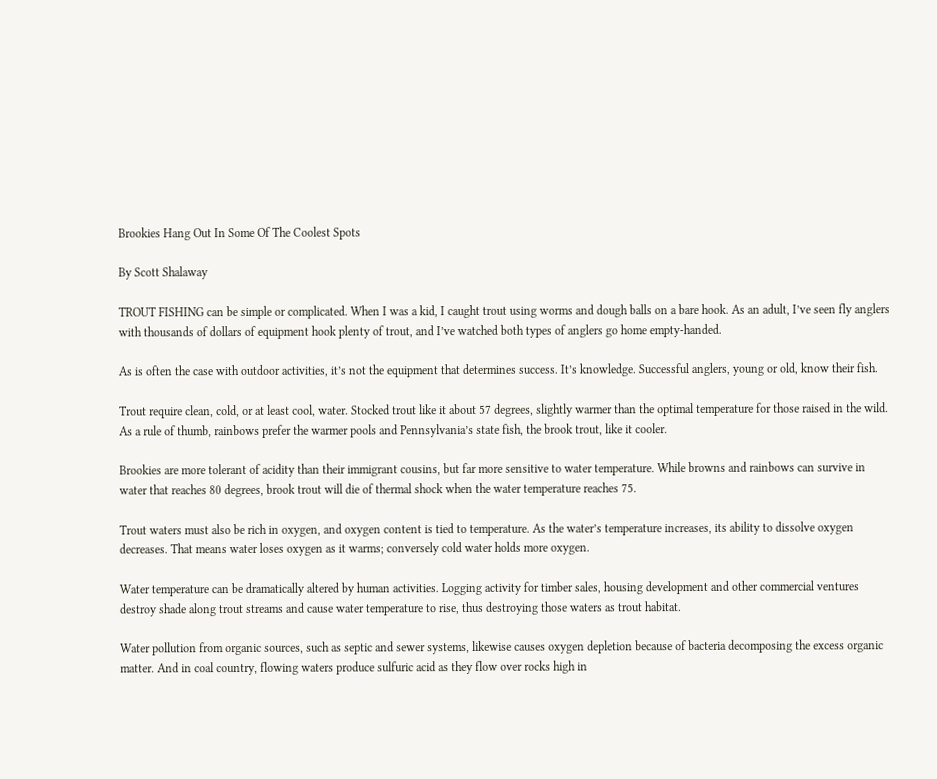Brookies Hang Out In Some Of The Coolest Spots

By Scott Shalaway

TROUT FISHING can be simple or complicated. When I was a kid, I caught trout using worms and dough balls on a bare hook. As an adult, I’ve seen fly anglers with thousands of dollars of equipment hook plenty of trout, and I’ve watched both types of anglers go home empty-handed.

As is often the case with outdoor activities, it’s not the equipment that determines success. It’s knowledge. Successful anglers, young or old, know their fish.

Trout require clean, cold, or at least cool, water. Stocked trout like it about 57 degrees, slightly warmer than the optimal temperature for those raised in the wild. As a rule of thumb, rainbows prefer the warmer pools and Pennsylvania’s state fish, the brook trout, like it cooler.

Brookies are more tolerant of acidity than their immigrant cousins, but far more sensitive to water temperature. While browns and rainbows can survive in water that reaches 80 degrees, brook trout will die of thermal shock when the water temperature reaches 75.

Trout waters must also be rich in oxygen, and oxygen content is tied to temperature. As the water’s temperature increases, its ability to dissolve oxygen decreases. That means water loses oxygen as it warms; conversely cold water holds more oxygen.

Water temperature can be dramatically altered by human activities. Logging activity for timber sales, housing development and other commercial ventures destroy shade along trout streams and cause water temperature to rise, thus destroying those waters as trout habitat.

Water pollution from organic sources, such as septic and sewer systems, likewise causes oxygen depletion because of bacteria decomposing the excess organic matter. And in coal country, flowing waters produce sulfuric acid as they flow over rocks high in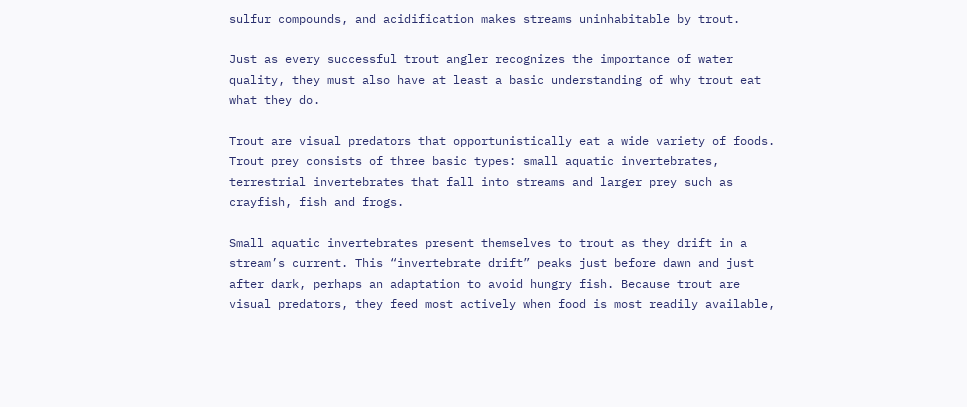sulfur compounds, and acidification makes streams uninhabitable by trout.

Just as every successful trout angler recognizes the importance of water quality, they must also have at least a basic understanding of why trout eat what they do.

Trout are visual predators that opportunistically eat a wide variety of foods. Trout prey consists of three basic types: small aquatic invertebrates, terrestrial invertebrates that fall into streams and larger prey such as crayfish, fish and frogs.

Small aquatic invertebrates present themselves to trout as they drift in a stream’s current. This “invertebrate drift” peaks just before dawn and just after dark, perhaps an adaptation to avoid hungry fish. Because trout are visual predators, they feed most actively when food is most readily available,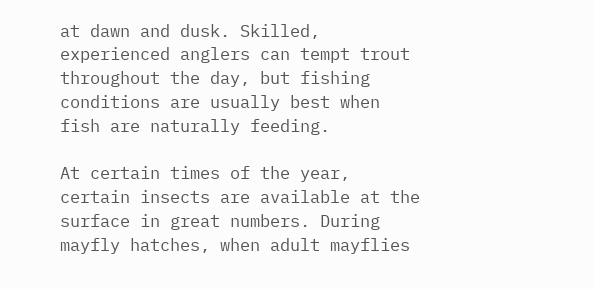at dawn and dusk. Skilled, experienced anglers can tempt trout throughout the day, but fishing conditions are usually best when fish are naturally feeding.

At certain times of the year, certain insects are available at the surface in great numbers. During mayfly hatches, when adult mayflies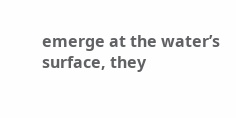emerge at the water’s surface, they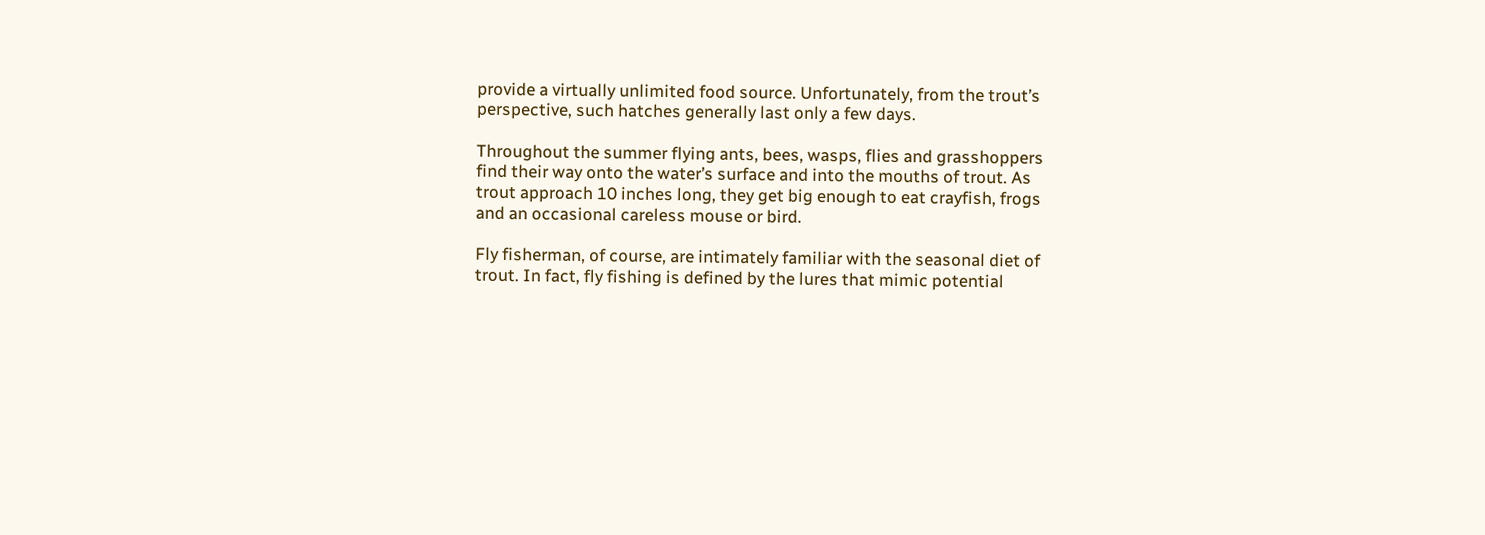provide a virtually unlimited food source. Unfortunately, from the trout’s perspective, such hatches generally last only a few days.

Throughout the summer flying ants, bees, wasps, flies and grasshoppers find their way onto the water’s surface and into the mouths of trout. As trout approach 10 inches long, they get big enough to eat crayfish, frogs and an occasional careless mouse or bird.

Fly fisherman, of course, are intimately familiar with the seasonal diet of trout. In fact, fly fishing is defined by the lures that mimic potential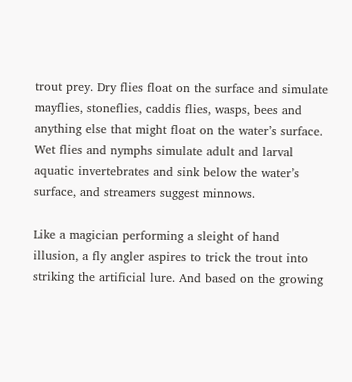trout prey. Dry flies float on the surface and simulate mayflies, stoneflies, caddis flies, wasps, bees and anything else that might float on the water’s surface. Wet flies and nymphs simulate adult and larval aquatic invertebrates and sink below the water’s surface, and streamers suggest minnows.

Like a magician performing a sleight of hand illusion, a fly angler aspires to trick the trout into striking the artificial lure. And based on the growing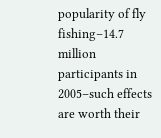popularity of fly fishing–14.7 million participants in 2005–such effects are worth their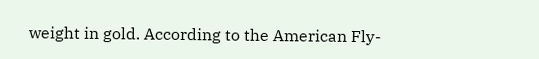weight in gold. According to the American Fly-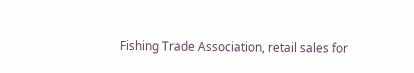Fishing Trade Association, retail sales for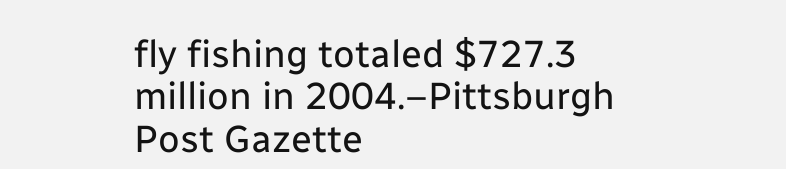fly fishing totaled $727.3 million in 2004.–Pittsburgh Post Gazette